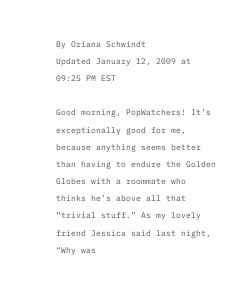By Oriana Schwindt
Updated January 12, 2009 at 09:25 PM EST

Good morning, PopWatchers! It’s exceptionally good for me, because anything seems better than having to endure the Golden Globes with a roommate who thinks he’s above all that “trivial stuff.” As my lovely friend Jessica said last night, “Why was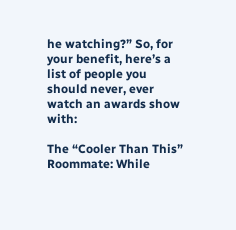he watching?” So, for your benefit, here’s a list of people you should never, ever watch an awards show with:

The “Cooler Than This” Roommate: While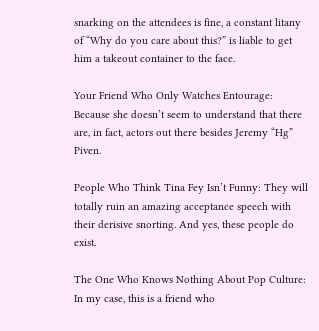snarking on the attendees is fine, a constant litany of “Why do you care about this?” is liable to get him a takeout container to the face.

Your Friend Who Only Watches Entourage: Because she doesn’t seem to understand that there are, in fact, actors out there besides Jeremy “Hg” Piven.

People Who Think Tina Fey Isn’t Funny: They will totally ruin an amazing acceptance speech with their derisive snorting. And yes, these people do exist.

The One Who Knows Nothing About Pop Culture: In my case, this is a friend who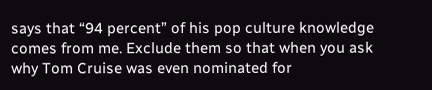says that “94 percent” of his pop culture knowledge comes from me. Exclude them so that when you ask why Tom Cruise was even nominated for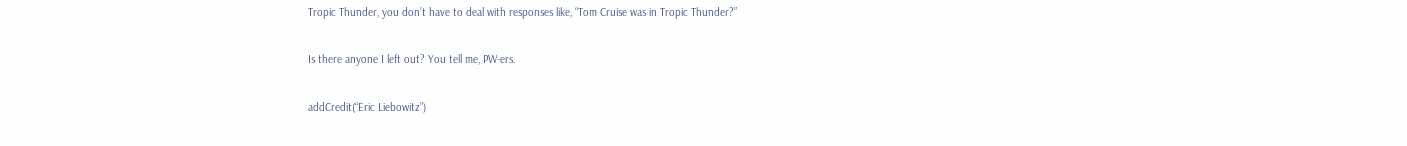Tropic Thunder, you don’t have to deal with responses like, “Tom Cruise was in Tropic Thunder?”

Is there anyone I left out? You tell me, PW-ers.

addCredit(“Eric Liebowitz”)